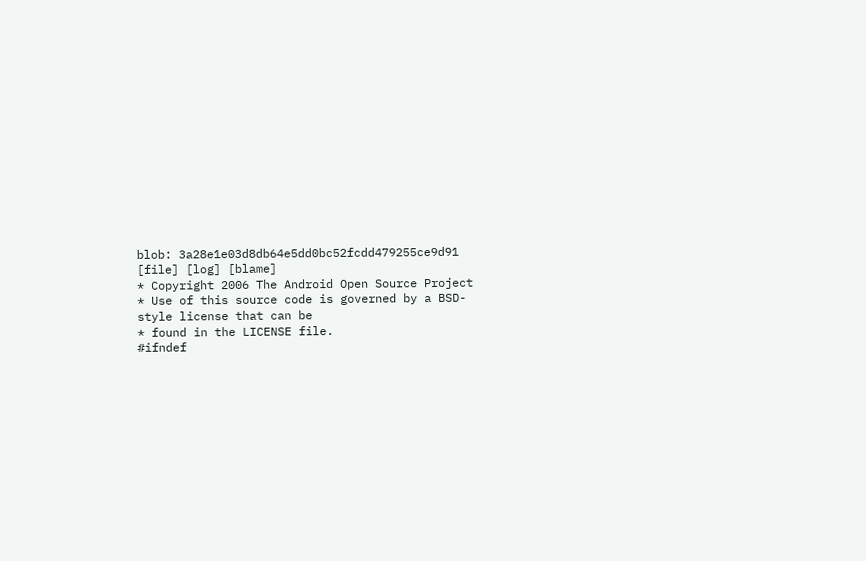blob: 3a28e1e03d8db64e5dd0bc52fcdd479255ce9d91 [file] [log] [blame]
* Copyright 2006 The Android Open Source Project
* Use of this source code is governed by a BSD-style license that can be
* found in the LICENSE file.
#ifndef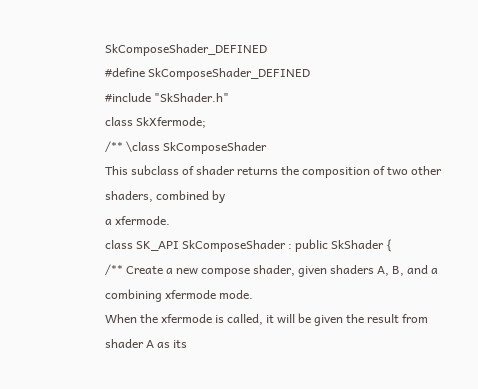SkComposeShader_DEFINED
#define SkComposeShader_DEFINED
#include "SkShader.h"
class SkXfermode;
/** \class SkComposeShader
This subclass of shader returns the composition of two other shaders, combined by
a xfermode.
class SK_API SkComposeShader : public SkShader {
/** Create a new compose shader, given shaders A, B, and a combining xfermode mode.
When the xfermode is called, it will be given the result from shader A as its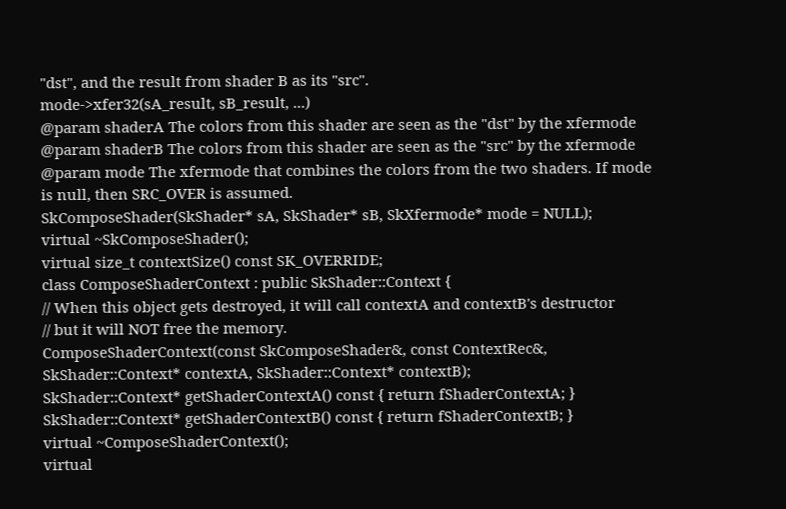"dst", and the result from shader B as its "src".
mode->xfer32(sA_result, sB_result, ...)
@param shaderA The colors from this shader are seen as the "dst" by the xfermode
@param shaderB The colors from this shader are seen as the "src" by the xfermode
@param mode The xfermode that combines the colors from the two shaders. If mode
is null, then SRC_OVER is assumed.
SkComposeShader(SkShader* sA, SkShader* sB, SkXfermode* mode = NULL);
virtual ~SkComposeShader();
virtual size_t contextSize() const SK_OVERRIDE;
class ComposeShaderContext : public SkShader::Context {
// When this object gets destroyed, it will call contextA and contextB's destructor
// but it will NOT free the memory.
ComposeShaderContext(const SkComposeShader&, const ContextRec&,
SkShader::Context* contextA, SkShader::Context* contextB);
SkShader::Context* getShaderContextA() const { return fShaderContextA; }
SkShader::Context* getShaderContextB() const { return fShaderContextB; }
virtual ~ComposeShaderContext();
virtual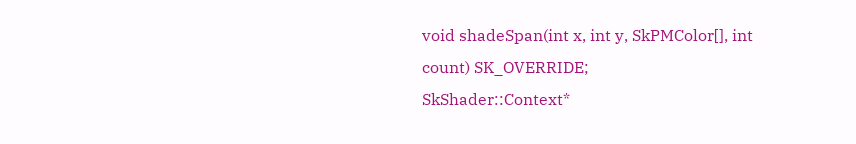void shadeSpan(int x, int y, SkPMColor[], int count) SK_OVERRIDE;
SkShader::Context*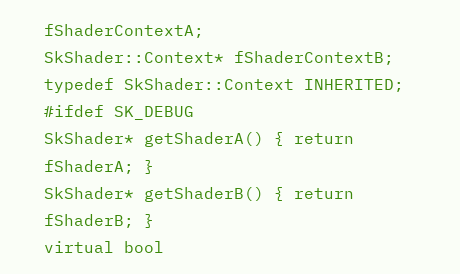fShaderContextA;
SkShader::Context* fShaderContextB;
typedef SkShader::Context INHERITED;
#ifdef SK_DEBUG
SkShader* getShaderA() { return fShaderA; }
SkShader* getShaderB() { return fShaderB; }
virtual bool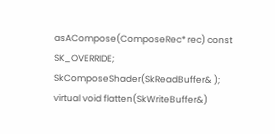asACompose(ComposeRec* rec) const SK_OVERRIDE;
SkComposeShader(SkReadBuffer& );
virtual void flatten(SkWriteBuffer&)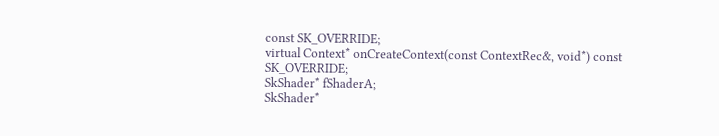const SK_OVERRIDE;
virtual Context* onCreateContext(const ContextRec&, void*) const SK_OVERRIDE;
SkShader* fShaderA;
SkShader*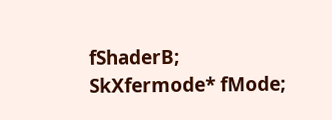fShaderB;
SkXfermode* fMode;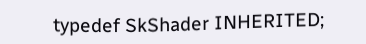typedef SkShader INHERITED;